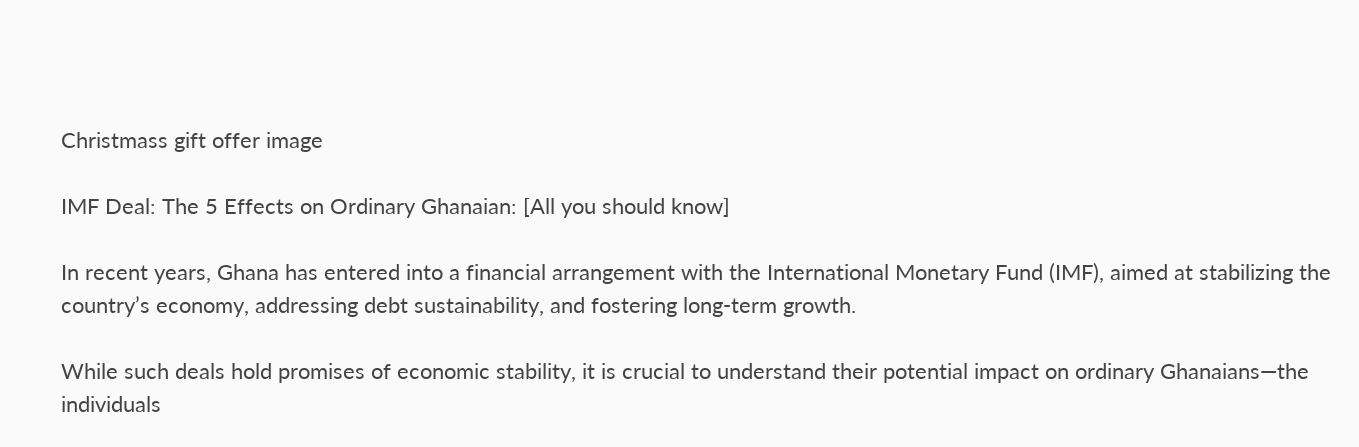Christmass gift offer image

IMF Deal: The 5 Effects on Ordinary Ghanaian: [All you should know]

In recent years, Ghana has entered into a financial arrangement with the International Monetary Fund (IMF), aimed at stabilizing the country’s economy, addressing debt sustainability, and fostering long-term growth.

While such deals hold promises of economic stability, it is crucial to understand their potential impact on ordinary Ghanaians—the individuals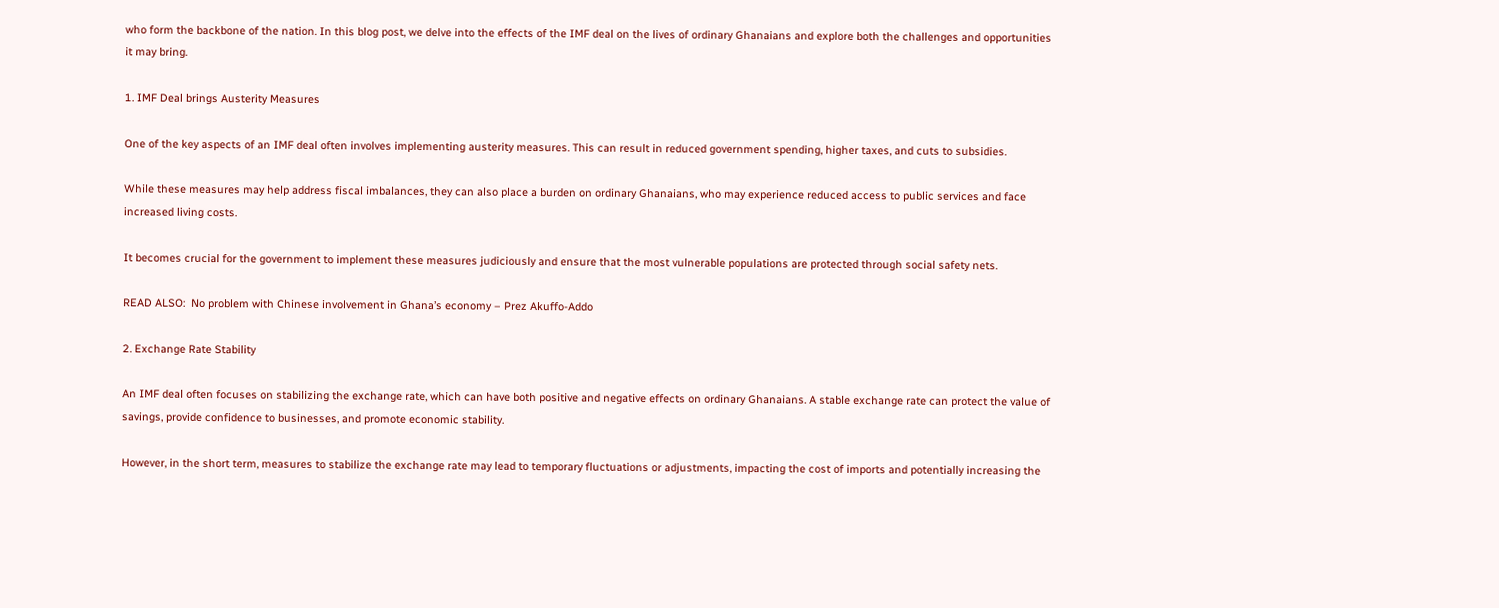who form the backbone of the nation. In this blog post, we delve into the effects of the IMF deal on the lives of ordinary Ghanaians and explore both the challenges and opportunities it may bring.

1. IMF Deal brings Austerity Measures

One of the key aspects of an IMF deal often involves implementing austerity measures. This can result in reduced government spending, higher taxes, and cuts to subsidies.

While these measures may help address fiscal imbalances, they can also place a burden on ordinary Ghanaians, who may experience reduced access to public services and face increased living costs.

It becomes crucial for the government to implement these measures judiciously and ensure that the most vulnerable populations are protected through social safety nets.

READ ALSO:  No problem with Chinese involvement in Ghana’s economy – Prez Akuffo-Addo

2. Exchange Rate Stability

An IMF deal often focuses on stabilizing the exchange rate, which can have both positive and negative effects on ordinary Ghanaians. A stable exchange rate can protect the value of savings, provide confidence to businesses, and promote economic stability.

However, in the short term, measures to stabilize the exchange rate may lead to temporary fluctuations or adjustments, impacting the cost of imports and potentially increasing the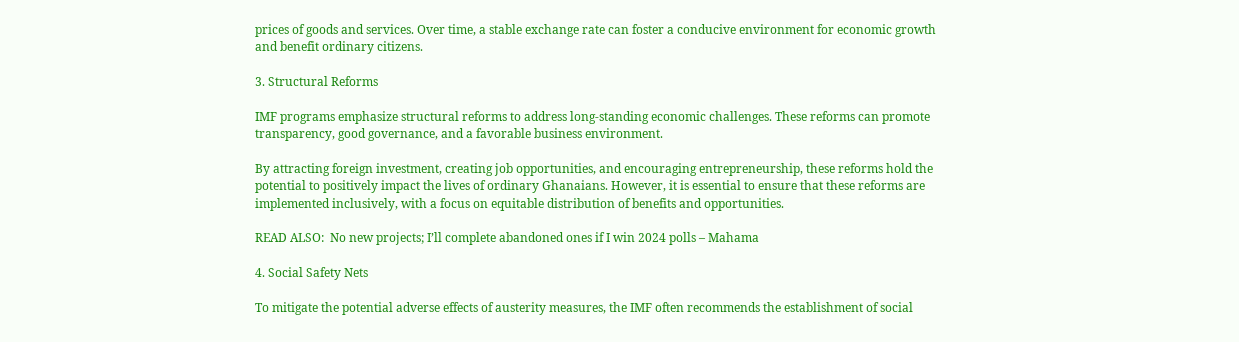prices of goods and services. Over time, a stable exchange rate can foster a conducive environment for economic growth and benefit ordinary citizens.

3. Structural Reforms

IMF programs emphasize structural reforms to address long-standing economic challenges. These reforms can promote transparency, good governance, and a favorable business environment.

By attracting foreign investment, creating job opportunities, and encouraging entrepreneurship, these reforms hold the potential to positively impact the lives of ordinary Ghanaians. However, it is essential to ensure that these reforms are implemented inclusively, with a focus on equitable distribution of benefits and opportunities.

READ ALSO:  No new projects; I’ll complete abandoned ones if I win 2024 polls – Mahama

4. Social Safety Nets

To mitigate the potential adverse effects of austerity measures, the IMF often recommends the establishment of social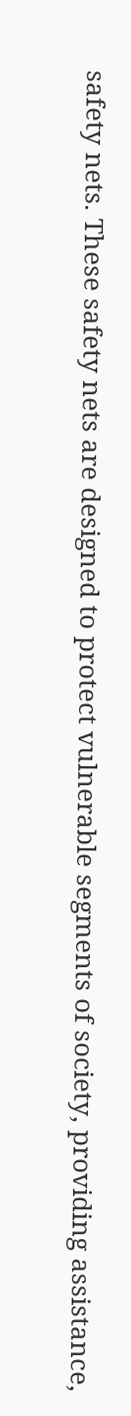safety nets. These safety nets are designed to protect vulnerable segments of society, providing assistance,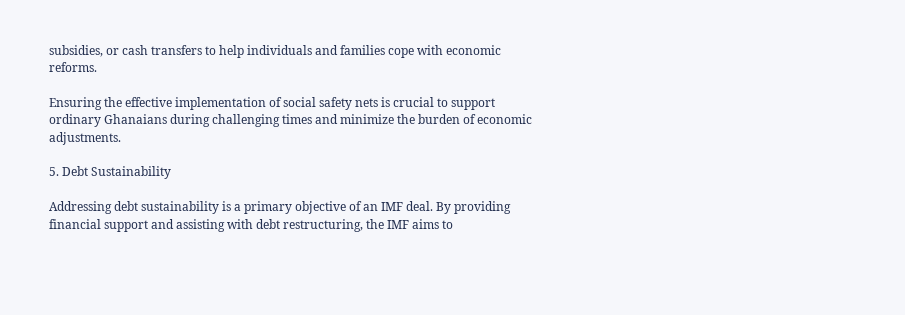subsidies, or cash transfers to help individuals and families cope with economic reforms.

Ensuring the effective implementation of social safety nets is crucial to support ordinary Ghanaians during challenging times and minimize the burden of economic adjustments.

5. Debt Sustainability

Addressing debt sustainability is a primary objective of an IMF deal. By providing financial support and assisting with debt restructuring, the IMF aims to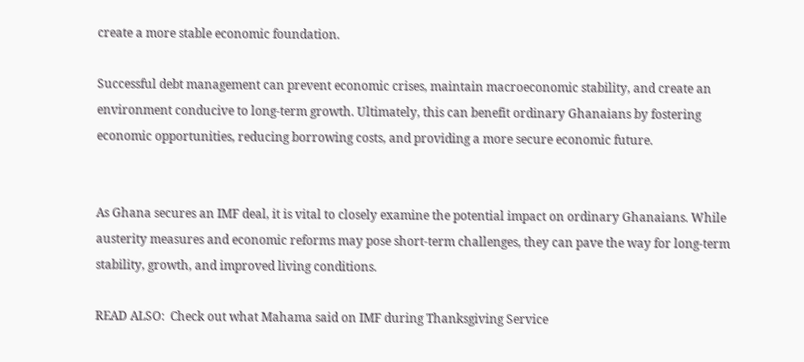create a more stable economic foundation.

Successful debt management can prevent economic crises, maintain macroeconomic stability, and create an environment conducive to long-term growth. Ultimately, this can benefit ordinary Ghanaians by fostering economic opportunities, reducing borrowing costs, and providing a more secure economic future.


As Ghana secures an IMF deal, it is vital to closely examine the potential impact on ordinary Ghanaians. While austerity measures and economic reforms may pose short-term challenges, they can pave the way for long-term stability, growth, and improved living conditions.

READ ALSO:  Check out what Mahama said on IMF during Thanksgiving Service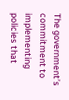The government’s commitment to implementing policies that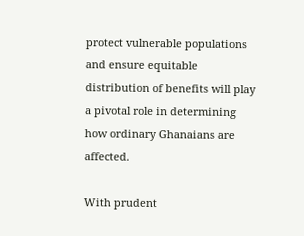protect vulnerable populations and ensure equitable distribution of benefits will play a pivotal role in determining how ordinary Ghanaians are affected.

With prudent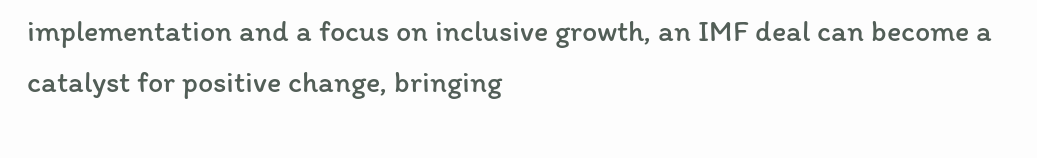implementation and a focus on inclusive growth, an IMF deal can become a catalyst for positive change, bringing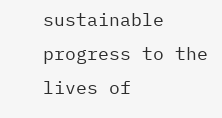sustainable progress to the lives of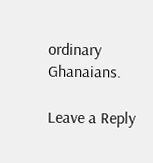ordinary Ghanaians.

Leave a Reply